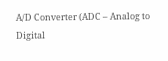A/D Converter (ADC – Analog to Digital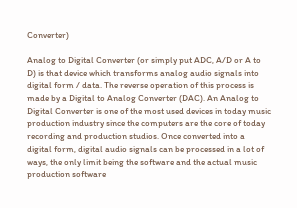Converter)

Analog to Digital Converter (or simply put ADC, A/D or A to D) is that device which transforms analog audio signals into digital form / data. The reverse operation of this process is made by a Digital to Analog Converter (DAC). An Analog to Digital Converter is one of the most used devices in today music production industry since the computers are the core of today recording and production studios. Once converted into a digital form, digital audio signals can be processed in a lot of ways, the only limit being the software and the actual music production software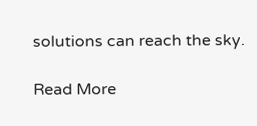solutions can reach the sky.

Read More